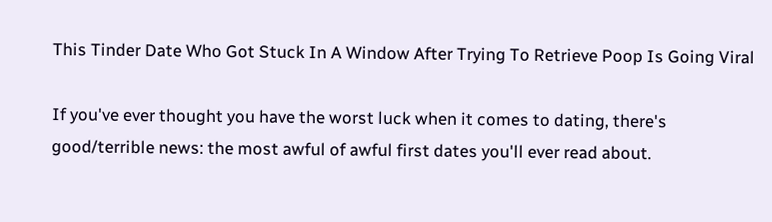This Tinder Date Who Got Stuck In A Window After Trying To Retrieve Poop Is Going Viral

If you've ever thought you have the worst luck when it comes to dating, there's good/terrible news: the most awful of awful first dates you'll ever read about.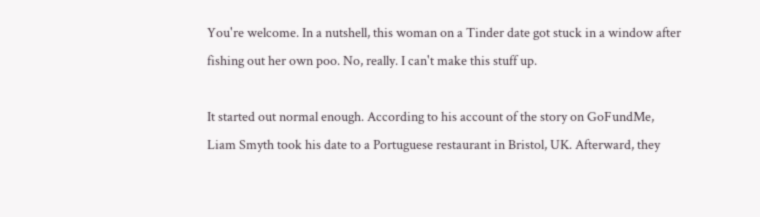You're welcome. In a nutshell, this woman on a Tinder date got stuck in a window after fishing out her own poo. No, really. I can't make this stuff up.

It started out normal enough. According to his account of the story on GoFundMe, Liam Smyth took his date to a Portuguese restaurant in Bristol, UK. Afterward, they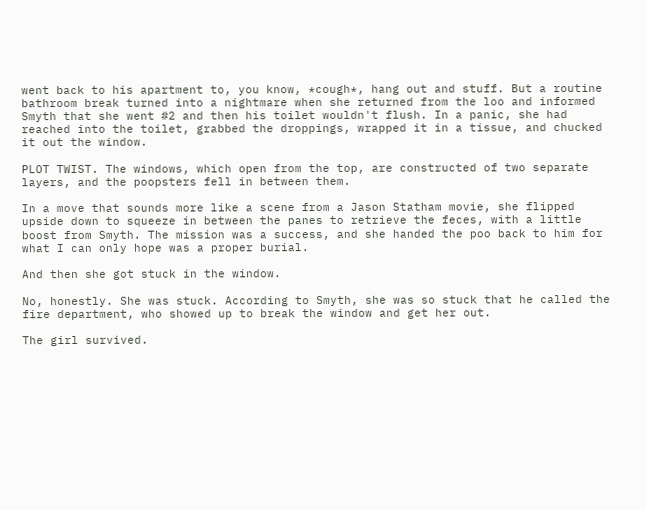went back to his apartment to, you know, *cough*, hang out and stuff. But a routine bathroom break turned into a nightmare when she returned from the loo and informed Smyth that she went #2 and then his toilet wouldn't flush. In a panic, she had reached into the toilet, grabbed the droppings, wrapped it in a tissue, and chucked it out the window.

PLOT TWIST. The windows, which open from the top, are constructed of two separate layers, and the poopsters fell in between them.

In a move that sounds more like a scene from a Jason Statham movie, she flipped upside down to squeeze in between the panes to retrieve the feces, with a little boost from Smyth. The mission was a success, and she handed the poo back to him for what I can only hope was a proper burial.

And then she got stuck in the window.

No, honestly. She was stuck. According to Smyth, she was so stuck that he called the fire department, who showed up to break the window and get her out.

The girl survived.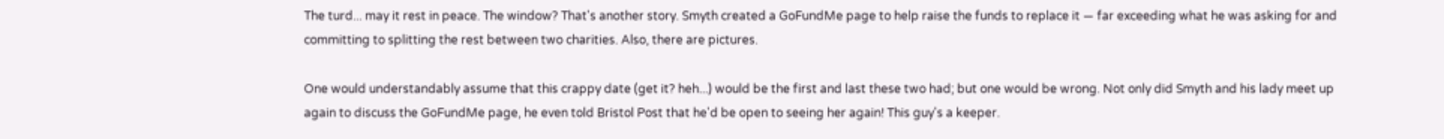The turd... may it rest in peace. The window? That's another story. Smyth created a GoFundMe page to help raise the funds to replace it — far exceeding what he was asking for and committing to splitting the rest between two charities. Also, there are pictures.

One would understandably assume that this crappy date (get it? heh...) would be the first and last these two had; but one would be wrong. Not only did Smyth and his lady meet up again to discuss the GoFundMe page, he even told Bristol Post that he'd be open to seeing her again! This guy's a keeper.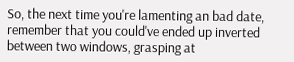So, the next time you're lamenting an bad date, remember that you could've ended up inverted between two windows, grasping at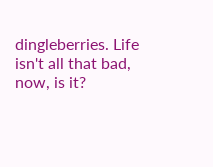dingleberries. Life isn't all that bad, now, is it?